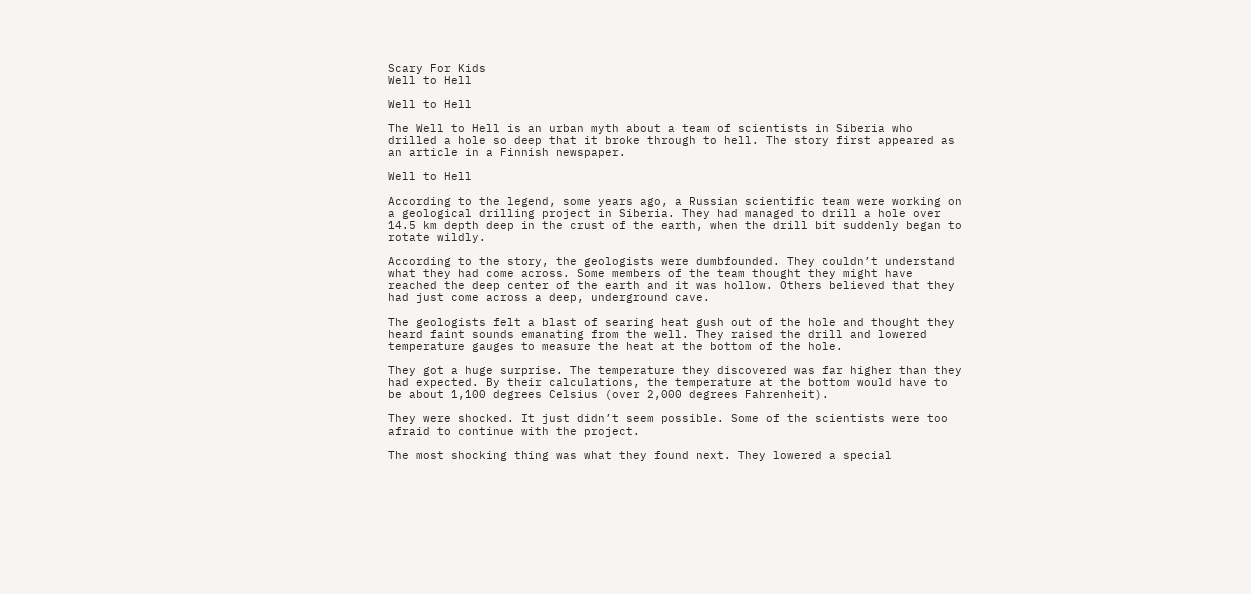Scary For Kids
Well to Hell

Well to Hell

The Well to Hell is an urban myth about a team of scientists in Siberia who drilled a hole so deep that it broke through to hell. The story first appeared as an article in a Finnish newspaper.

Well to Hell

According to the legend, some years ago, a Russian scientific team were working on a geological drilling project in Siberia. They had managed to drill a hole over 14.5 km depth deep in the crust of the earth, when the drill bit suddenly began to rotate wildly.

According to the story, the geologists were dumbfounded. They couldn’t understand what they had come across. Some members of the team thought they might have reached the deep center of the earth and it was hollow. Others believed that they had just come across a deep, underground cave.

The geologists felt a blast of searing heat gush out of the hole and thought they heard faint sounds emanating from the well. They raised the drill and lowered temperature gauges to measure the heat at the bottom of the hole.

They got a huge surprise. The temperature they discovered was far higher than they had expected. By their calculations, the temperature at the bottom would have to be about 1,100 degrees Celsius (over 2,000 degrees Fahrenheit).

They were shocked. It just didn’t seem possible. Some of the scientists were too afraid to continue with the project.

The most shocking thing was what they found next. They lowered a special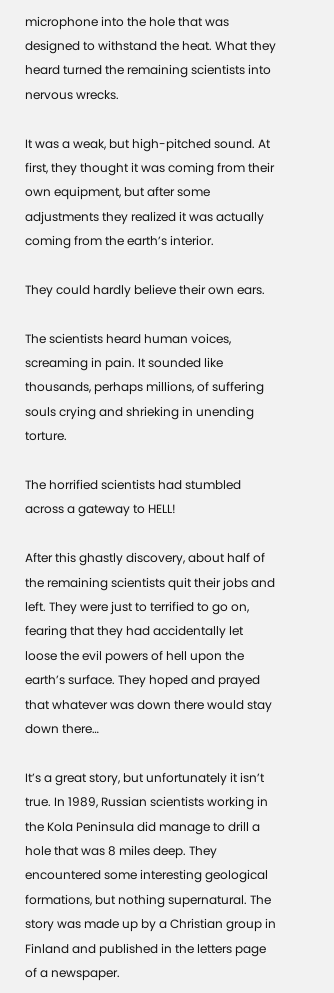microphone into the hole that was designed to withstand the heat. What they heard turned the remaining scientists into nervous wrecks.

It was a weak, but high-pitched sound. At first, they thought it was coming from their own equipment, but after some adjustments they realized it was actually coming from the earth’s interior.

They could hardly believe their own ears.

The scientists heard human voices, screaming in pain. It sounded like thousands, perhaps millions, of suffering souls crying and shrieking in unending torture.

The horrified scientists had stumbled across a gateway to HELL!

After this ghastly discovery, about half of the remaining scientists quit their jobs and left. They were just to terrified to go on, fearing that they had accidentally let loose the evil powers of hell upon the earth’s surface. They hoped and prayed that whatever was down there would stay down there…

It’s a great story, but unfortunately it isn’t true. In 1989, Russian scientists working in the Kola Peninsula did manage to drill a hole that was 8 miles deep. They encountered some interesting geological formations, but nothing supernatural. The story was made up by a Christian group in Finland and published in the letters page of a newspaper.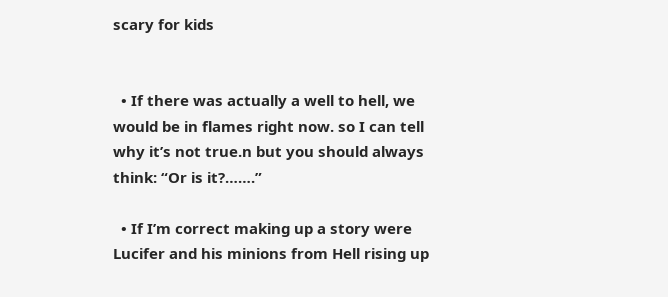scary for kids


  • If there was actually a well to hell, we would be in flames right now. so I can tell why it’s not true.n but you should always think: “Or is it?…….”

  • If I’m correct making up a story were Lucifer and his minions from Hell rising up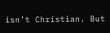isn’t Christian. But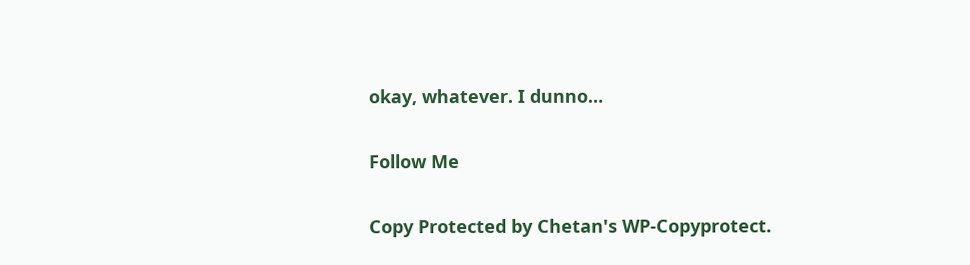okay, whatever. I dunno…

Follow Me

Copy Protected by Chetan's WP-Copyprotect.